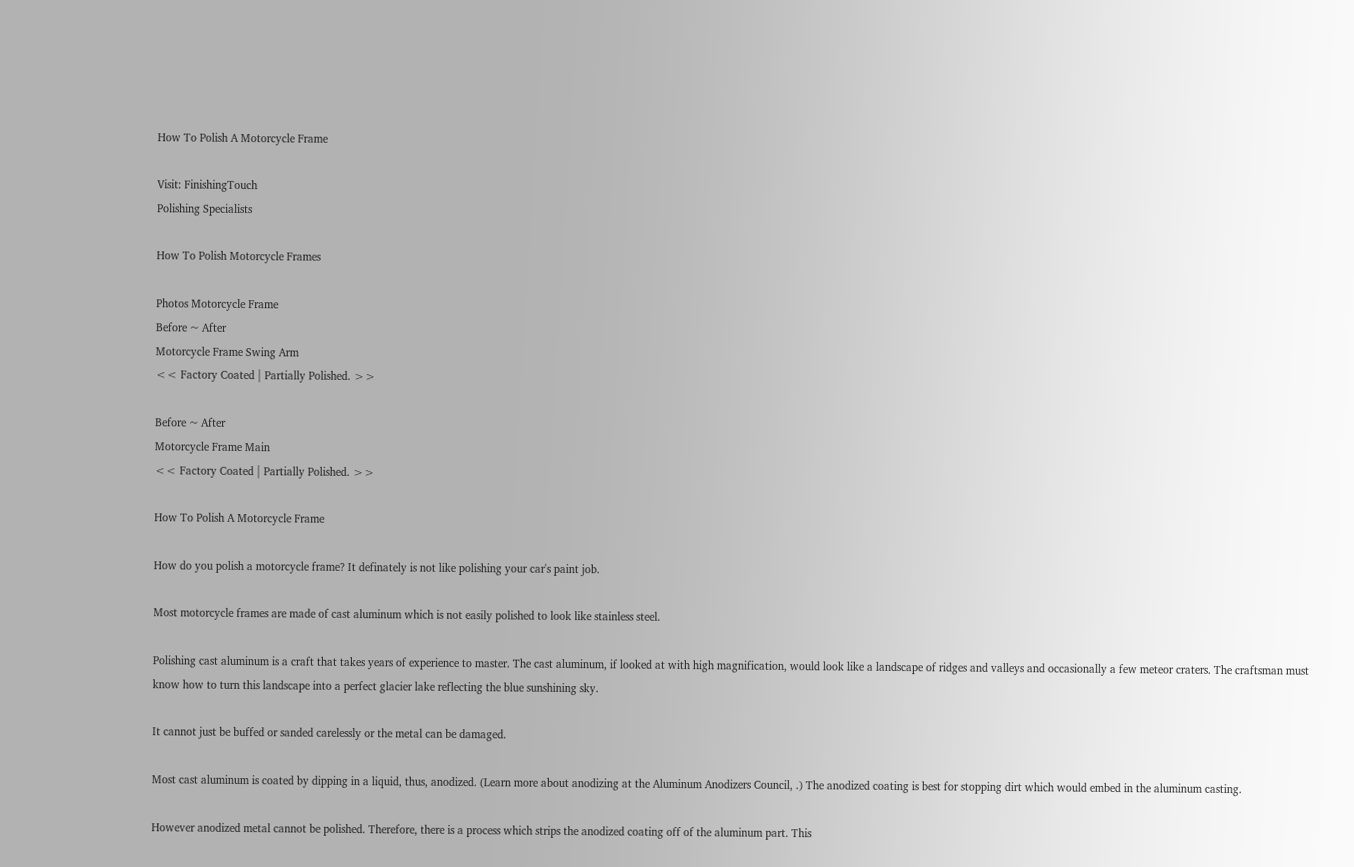How To Polish A Motorcycle Frame

Visit: FinishingTouch
Polishing Specialists

How To Polish Motorcycle Frames

Photos Motorcycle Frame
Before ~ After
Motorcycle Frame Swing Arm
<< Factory Coated | Partially Polished. >>

Before ~ After
Motorcycle Frame Main
<< Factory Coated | Partially Polished. >>

How To Polish A Motorcycle Frame

How do you polish a motorcycle frame? It definately is not like polishing your car's paint job.

Most motorcycle frames are made of cast aluminum which is not easily polished to look like stainless steel.

Polishing cast aluminum is a craft that takes years of experience to master. The cast aluminum, if looked at with high magnification, would look like a landscape of ridges and valleys and occasionally a few meteor craters. The craftsman must know how to turn this landscape into a perfect glacier lake reflecting the blue sunshining sky.

It cannot just be buffed or sanded carelessly or the metal can be damaged.

Most cast aluminum is coated by dipping in a liquid, thus, anodized. (Learn more about anodizing at the Aluminum Anodizers Council, .) The anodized coating is best for stopping dirt which would embed in the aluminum casting.

However anodized metal cannot be polished. Therefore, there is a process which strips the anodized coating off of the aluminum part. This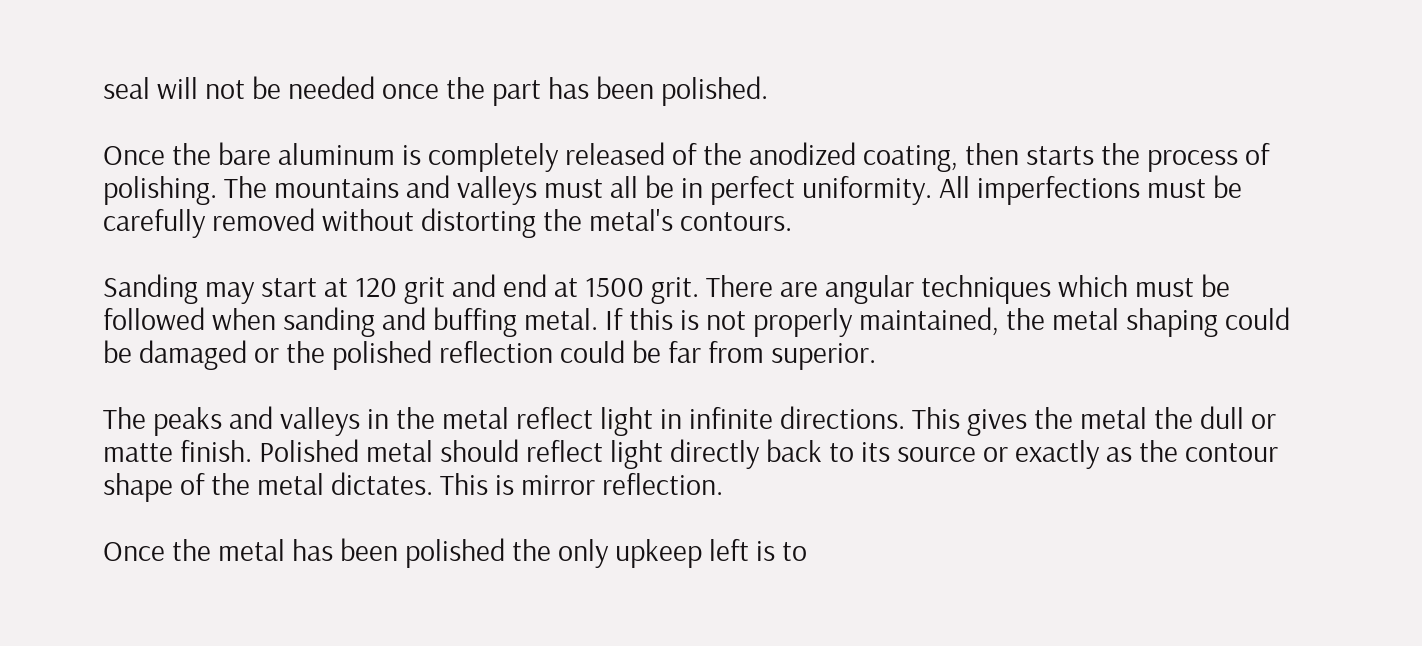seal will not be needed once the part has been polished.

Once the bare aluminum is completely released of the anodized coating, then starts the process of polishing. The mountains and valleys must all be in perfect uniformity. All imperfections must be carefully removed without distorting the metal's contours.

Sanding may start at 120 grit and end at 1500 grit. There are angular techniques which must be followed when sanding and buffing metal. If this is not properly maintained, the metal shaping could be damaged or the polished reflection could be far from superior.

The peaks and valleys in the metal reflect light in infinite directions. This gives the metal the dull or matte finish. Polished metal should reflect light directly back to its source or exactly as the contour shape of the metal dictates. This is mirror reflection.

Once the metal has been polished the only upkeep left is to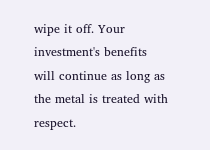wipe it off. Your investment's benefits will continue as long as the metal is treated with respect.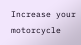Increase your motorcycle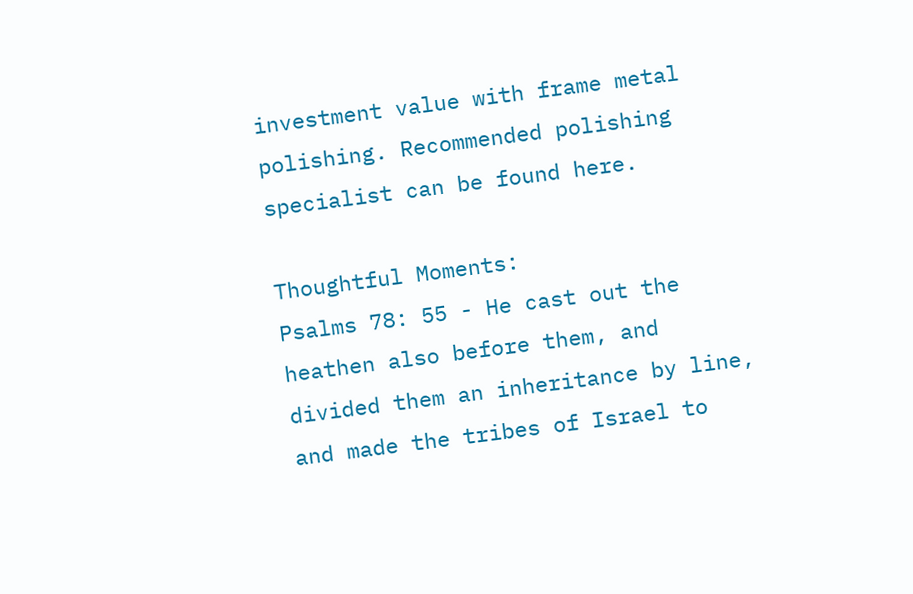investment value with frame metal polishing. Recommended polishing specialist can be found here.

Thoughtful Moments:
Psalms 78: 55 - He cast out the heathen also before them, and divided them an inheritance by line, and made the tribes of Israel to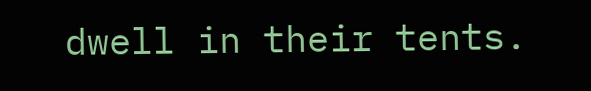dwell in their tents.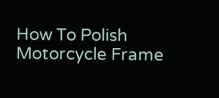How To Polish Motorcycle Frame